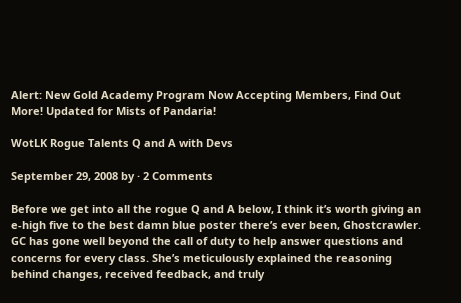Alert: New Gold Academy Program Now Accepting Members, Find Out More! Updated for Mists of Pandaria!

WotLK Rogue Talents Q and A with Devs

September 29, 2008 by · 2 Comments

Before we get into all the rogue Q and A below, I think it’s worth giving an e-high five to the best damn blue poster there’s ever been, Ghostcrawler. GC has gone well beyond the call of duty to help answer questions and concerns for every class. She’s meticulously explained the reasoning behind changes, received feedback, and truly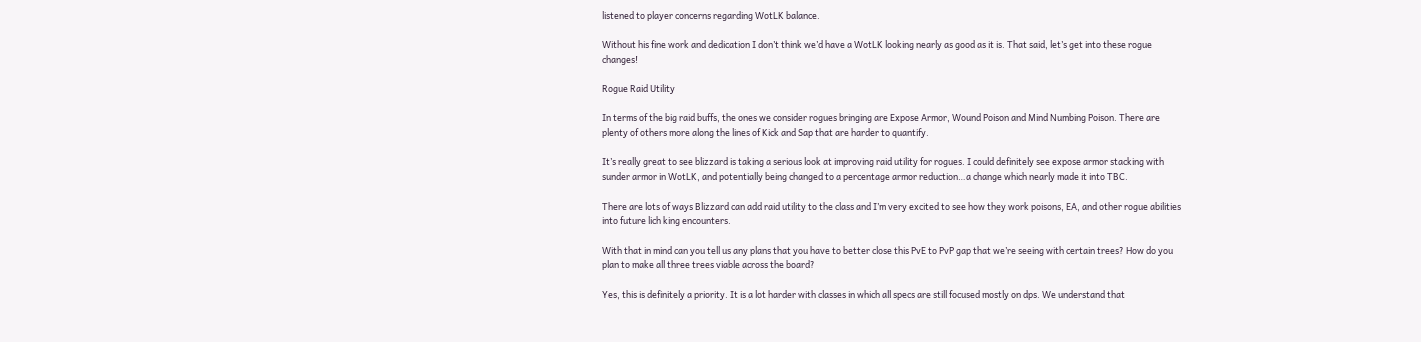listened to player concerns regarding WotLK balance.

Without his fine work and dedication I don’t think we’d have a WotLK looking nearly as good as it is. That said, let’s get into these rogue changes!

Rogue Raid Utility

In terms of the big raid buffs, the ones we consider rogues bringing are Expose Armor, Wound Poison and Mind Numbing Poison. There are plenty of others more along the lines of Kick and Sap that are harder to quantify.

It’s really great to see blizzard is taking a serious look at improving raid utility for rogues. I could definitely see expose armor stacking with sunder armor in WotLK, and potentially being changed to a percentage armor reduction…a change which nearly made it into TBC.

There are lots of ways Blizzard can add raid utility to the class and I’m very excited to see how they work poisons, EA, and other rogue abilities into future lich king encounters.

With that in mind can you tell us any plans that you have to better close this PvE to PvP gap that we’re seeing with certain trees? How do you plan to make all three trees viable across the board?

Yes, this is definitely a priority. It is a lot harder with classes in which all specs are still focused mostly on dps. We understand that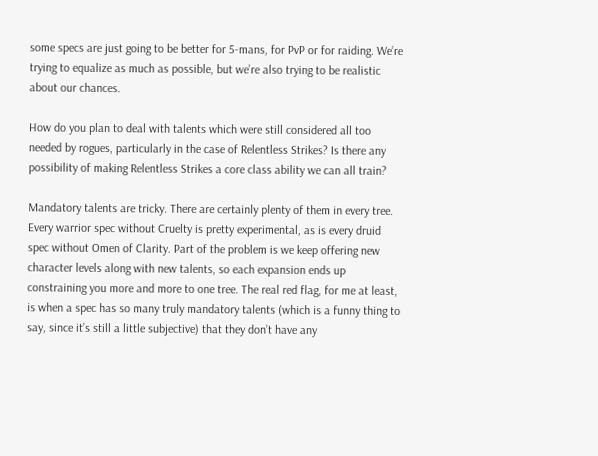some specs are just going to be better for 5-mans, for PvP or for raiding. We’re trying to equalize as much as possible, but we’re also trying to be realistic about our chances.

How do you plan to deal with talents which were still considered all too needed by rogues, particularly in the case of Relentless Strikes? Is there any possibility of making Relentless Strikes a core class ability we can all train?

Mandatory talents are tricky. There are certainly plenty of them in every tree. Every warrior spec without Cruelty is pretty experimental, as is every druid spec without Omen of Clarity. Part of the problem is we keep offering new character levels along with new talents, so each expansion ends up constraining you more and more to one tree. The real red flag, for me at least, is when a spec has so many truly mandatory talents (which is a funny thing to say, since it’s still a little subjective) that they don’t have any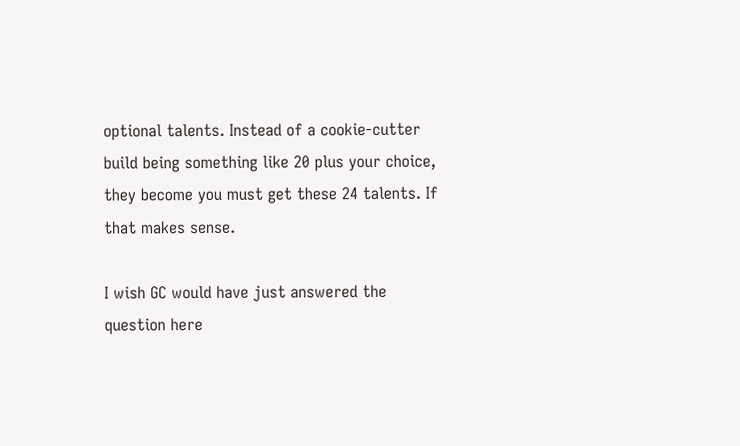optional talents. Instead of a cookie-cutter build being something like 20 plus your choice, they become you must get these 24 talents. If that makes sense.

I wish GC would have just answered the question here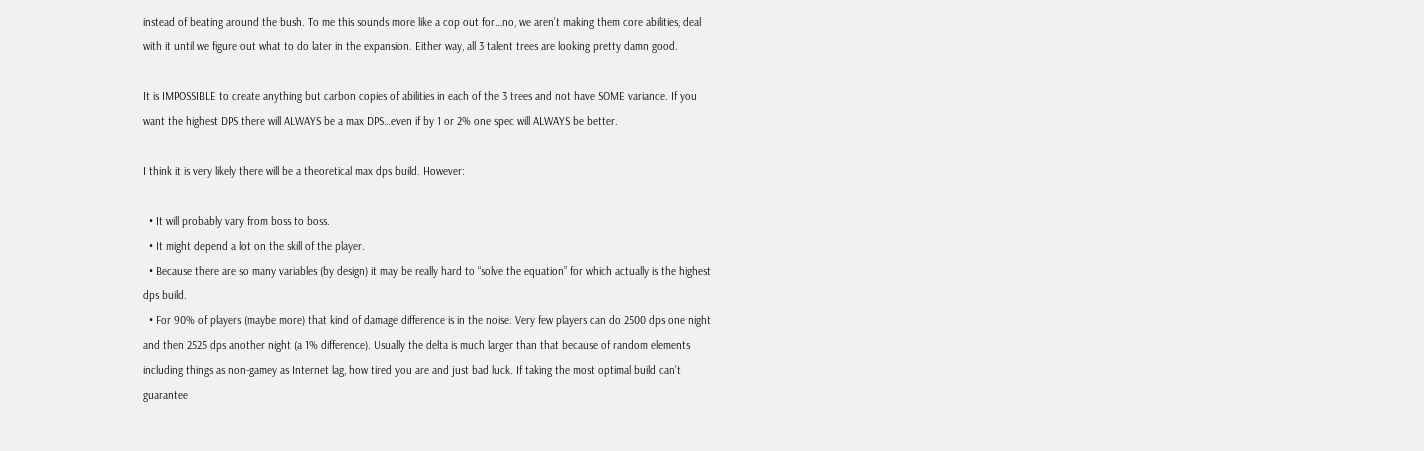instead of beating around the bush. To me this sounds more like a cop out for…no, we aren’t making them core abilities, deal with it until we figure out what to do later in the expansion. Either way, all 3 talent trees are looking pretty damn good.

It is IMPOSSIBLE to create anything but carbon copies of abilities in each of the 3 trees and not have SOME variance. If you want the highest DPS there will ALWAYS be a max DPS…even if by 1 or 2% one spec will ALWAYS be better.

I think it is very likely there will be a theoretical max dps build. However:

  • It will probably vary from boss to boss.
  • It might depend a lot on the skill of the player.
  • Because there are so many variables (by design) it may be really hard to “solve the equation” for which actually is the highest dps build.
  • For 90% of players (maybe more) that kind of damage difference is in the noise. Very few players can do 2500 dps one night and then 2525 dps another night (a 1% difference). Usually the delta is much larger than that because of random elements including things as non-gamey as Internet lag, how tired you are and just bad luck. If taking the most optimal build can’t guarantee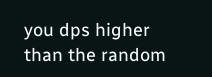you dps higher than the random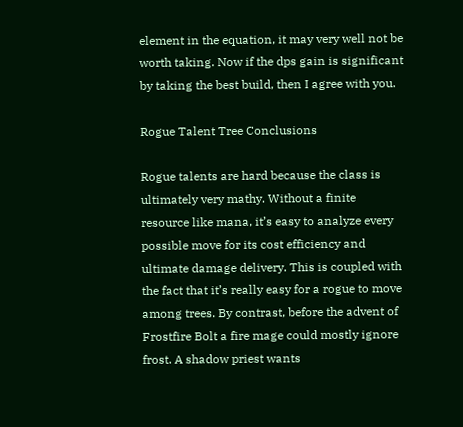element in the equation, it may very well not be worth taking. Now if the dps gain is significant by taking the best build, then I agree with you.

Rogue Talent Tree Conclusions

Rogue talents are hard because the class is ultimately very mathy. Without a finite resource like mana, it’s easy to analyze every possible move for its cost efficiency and ultimate damage delivery. This is coupled with the fact that it’s really easy for a rogue to move among trees. By contrast, before the advent of Frostfire Bolt a fire mage could mostly ignore frost. A shadow priest wants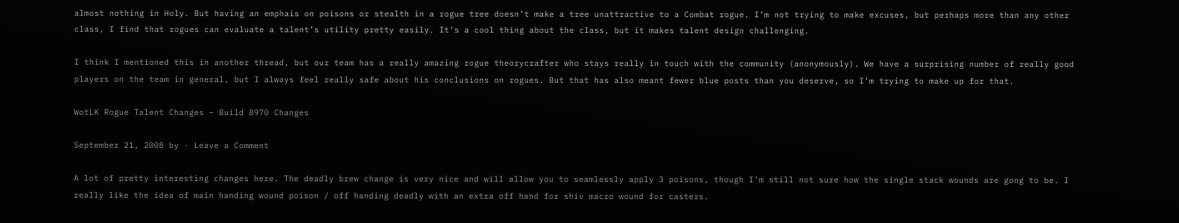almost nothing in Holy. But having an emphais on poisons or stealth in a rogue tree doesn’t make a tree unattractive to a Combat rogue. I’m not trying to make excuses, but perhaps more than any other class, I find that rogues can evaluate a talent’s utility pretty easily. It’s a cool thing about the class, but it makes talent design challenging.

I think I mentioned this in another thread, but our team has a really amazing rogue theorycrafter who stays really in touch with the community (anonymously). We have a surprising number of really good players on the team in general, but I always feel really safe about his conclusions on rogues. But that has also meant fewer blue posts than you deserve, so I’m trying to make up for that.

WotLK Rogue Talent Changes – Build 8970 Changes

September 21, 2008 by · Leave a Comment

A lot of pretty interesting changes here. The deadly brew change is very nice and will allow you to seamlessly apply 3 poisons, though I’m still not sure how the single stack wounds are gong to be. I really like the idea of main handing wound poison / off handing deadly with an extra off hand for shiv macro wound for casters.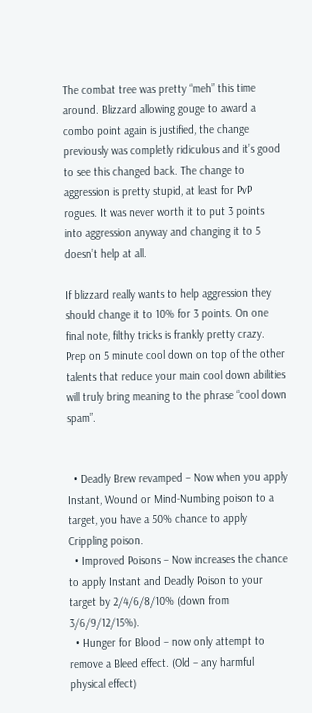The combat tree was pretty “meh” this time around. Blizzard allowing gouge to award a combo point again is justified, the change previously was completly ridiculous and it’s good to see this changed back. The change to aggression is pretty stupid, at least for PvP rogues. It was never worth it to put 3 points into aggression anyway and changing it to 5 doesn’t help at all.

If blizzard really wants to help aggression they should change it to 10% for 3 points. On one final note, filthy tricks is frankly pretty crazy. Prep on 5 minute cool down on top of the other talents that reduce your main cool down abilities will truly bring meaning to the phrase “cool down spam”.


  • Deadly Brew revamped – Now when you apply Instant, Wound or Mind-Numbing poison to a target, you have a 50% chance to apply Crippling poison.
  • Improved Poisons – Now increases the chance to apply Instant and Deadly Poison to your target by 2/4/6/8/10% (down from 3/6/9/12/15%).
  • Hunger for Blood – now only attempt to remove a Bleed effect. (Old – any harmful physical effect)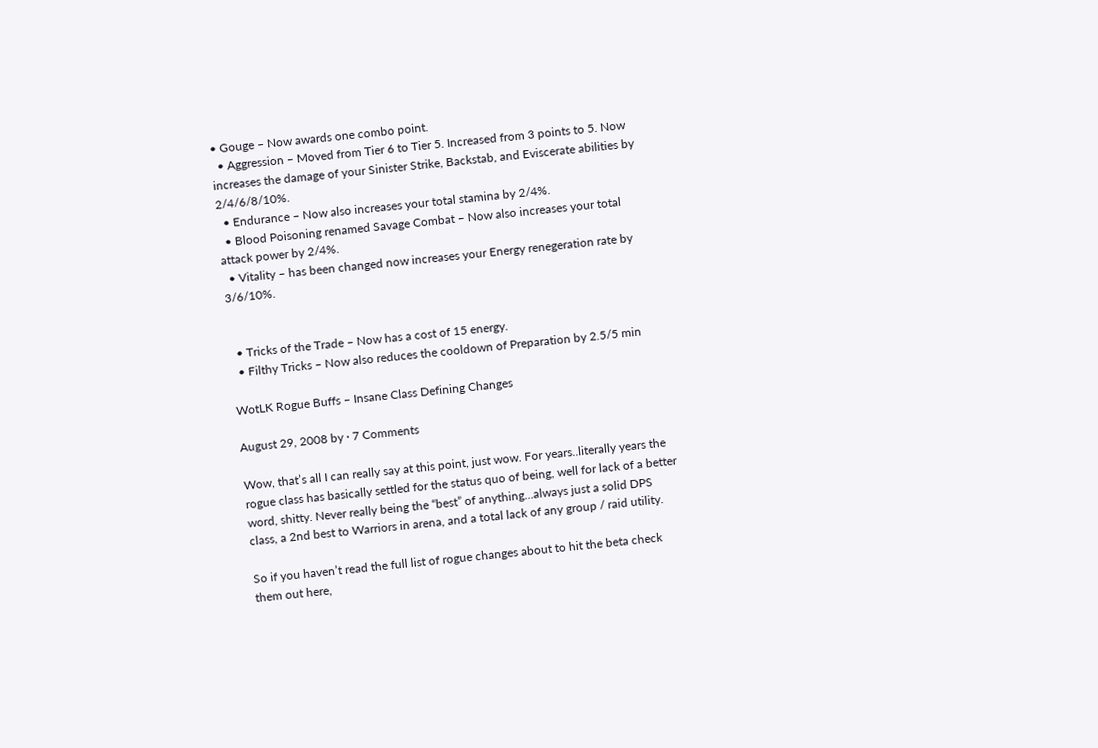• Gouge – Now awards one combo point.
  • Aggression – Moved from Tier 6 to Tier 5. Increased from 3 points to 5. Now increases the damage of your Sinister Strike, Backstab, and Eviscerate abilities by 2/4/6/8/10%.
  • Endurance – Now also increases your total stamina by 2/4%.
  • Blood Poisoning renamed Savage Combat – Now also increases your total attack power by 2/4%.
  • Vitality – has been changed now increases your Energy renegeration rate by 3/6/10%.


  • Tricks of the Trade – Now has a cost of 15 energy.
  • Filthy Tricks – Now also reduces the cooldown of Preparation by 2.5/5 min

WotLK Rogue Buffs – Insane Class Defining Changes

August 29, 2008 by · 7 Comments

Wow, that’s all I can really say at this point, just wow. For years..literally years the rogue class has basically settled for the status quo of being, well for lack of a better word, shitty. Never really being the “best” of anything…always just a solid DPS class, a 2nd best to Warriors in arena, and a total lack of any group / raid utility.

So if you haven’t read the full list of rogue changes about to hit the beta check them out here,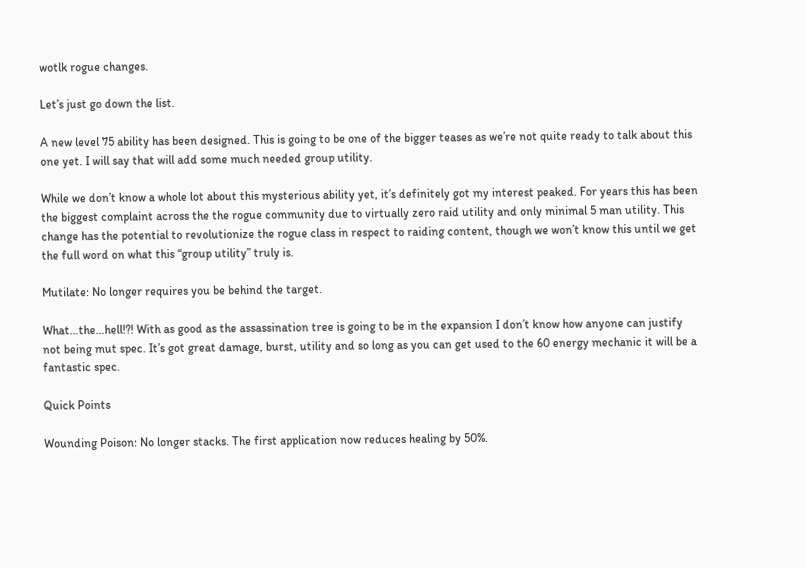wotlk rogue changes.

Let’s just go down the list.

A new level 75 ability has been designed. This is going to be one of the bigger teases as we’re not quite ready to talk about this one yet. I will say that will add some much needed group utility.

While we don’t know a whole lot about this mysterious ability yet, it’s definitely got my interest peaked. For years this has been the biggest complaint across the the rogue community due to virtually zero raid utility and only minimal 5 man utility. This change has the potential to revolutionize the rogue class in respect to raiding content, though we won’t know this until we get the full word on what this “group utility” truly is.

Mutilate: No longer requires you be behind the target.

What…the…hell!?! With as good as the assassination tree is going to be in the expansion I don’t know how anyone can justify not being mut spec. It’s got great damage, burst, utility and so long as you can get used to the 60 energy mechanic it will be a fantastic spec.

Quick Points

Wounding Poison: No longer stacks. The first application now reduces healing by 50%.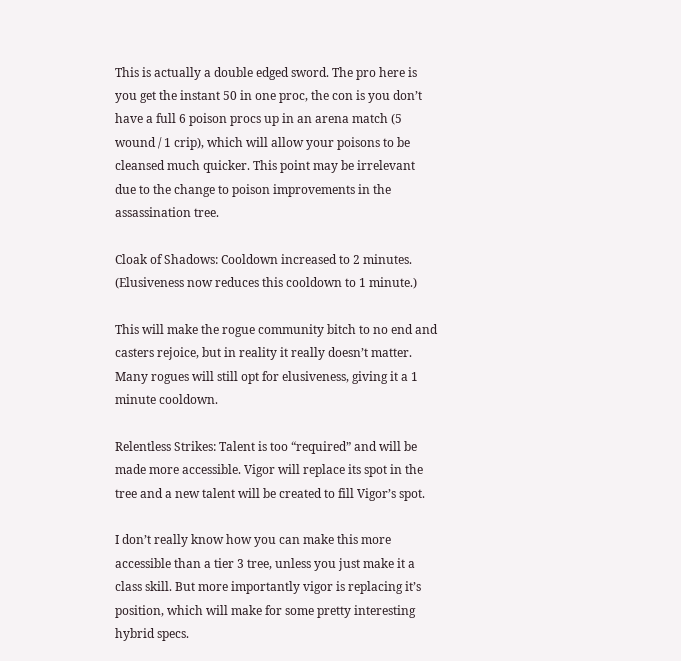This is actually a double edged sword. The pro here is you get the instant 50 in one proc, the con is you don’t have a full 6 poison procs up in an arena match (5 wound / 1 crip), which will allow your poisons to be cleansed much quicker. This point may be irrelevant due to the change to poison improvements in the assassination tree.

Cloak of Shadows: Cooldown increased to 2 minutes. (Elusiveness now reduces this cooldown to 1 minute.)

This will make the rogue community bitch to no end and casters rejoice, but in reality it really doesn’t matter. Many rogues will still opt for elusiveness, giving it a 1 minute cooldown.

Relentless Strikes: Talent is too “required” and will be made more accessible. Vigor will replace its spot in the tree and a new talent will be created to fill Vigor’s spot.

I don’t really know how you can make this more accessible than a tier 3 tree, unless you just make it a class skill. But more importantly vigor is replacing it’s position, which will make for some pretty interesting hybrid specs.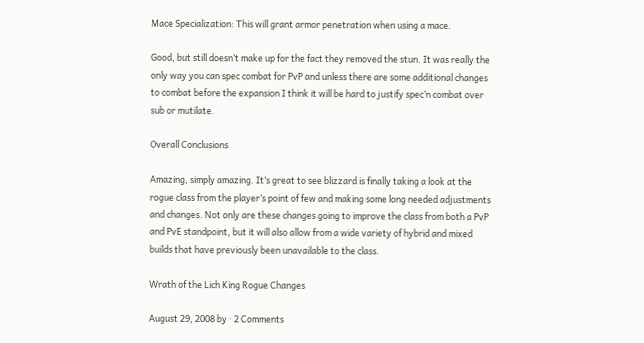Mace Specialization: This will grant armor penetration when using a mace.

Good, but still doesn’t make up for the fact they removed the stun. It was really the only way you can spec combat for PvP and unless there are some additional changes to combat before the expansion I think it will be hard to justify spec’n combat over sub or mutilate.

Overall Conclusions

Amazing, simply amazing. It’s great to see blizzard is finally taking a look at the rogue class from the player’s point of few and making some long needed adjustments and changes. Not only are these changes going to improve the class from both a PvP and PvE standpoint, but it will also allow from a wide variety of hybrid and mixed builds that have previously been unavailable to the class.

Wrath of the Lich King Rogue Changes

August 29, 2008 by · 2 Comments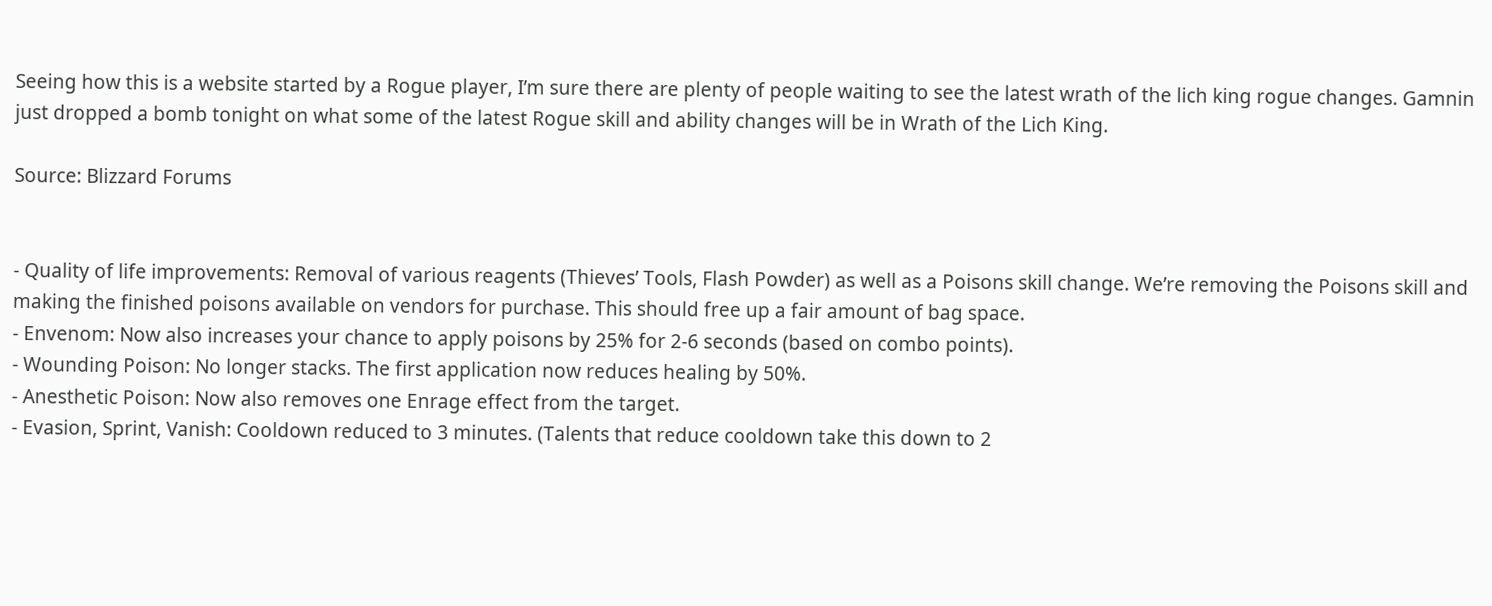Seeing how this is a website started by a Rogue player, I’m sure there are plenty of people waiting to see the latest wrath of the lich king rogue changes. Gamnin just dropped a bomb tonight on what some of the latest Rogue skill and ability changes will be in Wrath of the Lich King.

Source: Blizzard Forums


- Quality of life improvements: Removal of various reagents (Thieves’ Tools, Flash Powder) as well as a Poisons skill change. We’re removing the Poisons skill and making the finished poisons available on vendors for purchase. This should free up a fair amount of bag space.
- Envenom: Now also increases your chance to apply poisons by 25% for 2-6 seconds (based on combo points).
- Wounding Poison: No longer stacks. The first application now reduces healing by 50%.
- Anesthetic Poison: Now also removes one Enrage effect from the target.
- Evasion, Sprint, Vanish: Cooldown reduced to 3 minutes. (Talents that reduce cooldown take this down to 2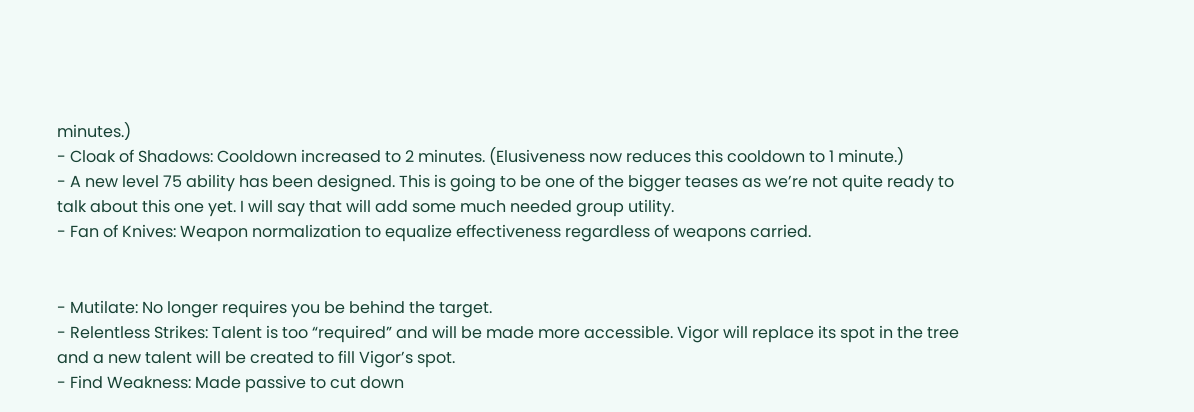minutes.)
- Cloak of Shadows: Cooldown increased to 2 minutes. (Elusiveness now reduces this cooldown to 1 minute.)
- A new level 75 ability has been designed. This is going to be one of the bigger teases as we’re not quite ready to talk about this one yet. I will say that will add some much needed group utility.
- Fan of Knives: Weapon normalization to equalize effectiveness regardless of weapons carried.


- Mutilate: No longer requires you be behind the target.
- Relentless Strikes: Talent is too “required” and will be made more accessible. Vigor will replace its spot in the tree and a new talent will be created to fill Vigor’s spot.
- Find Weakness: Made passive to cut down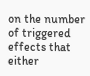on the number of triggered effects that either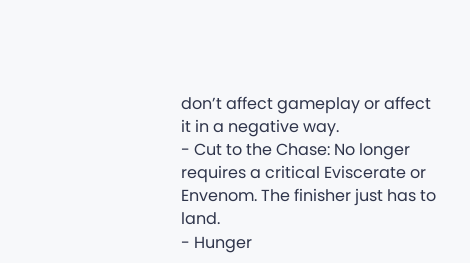don’t affect gameplay or affect it in a negative way.
- Cut to the Chase: No longer requires a critical Eviscerate or Envenom. The finisher just has to land.
- Hunger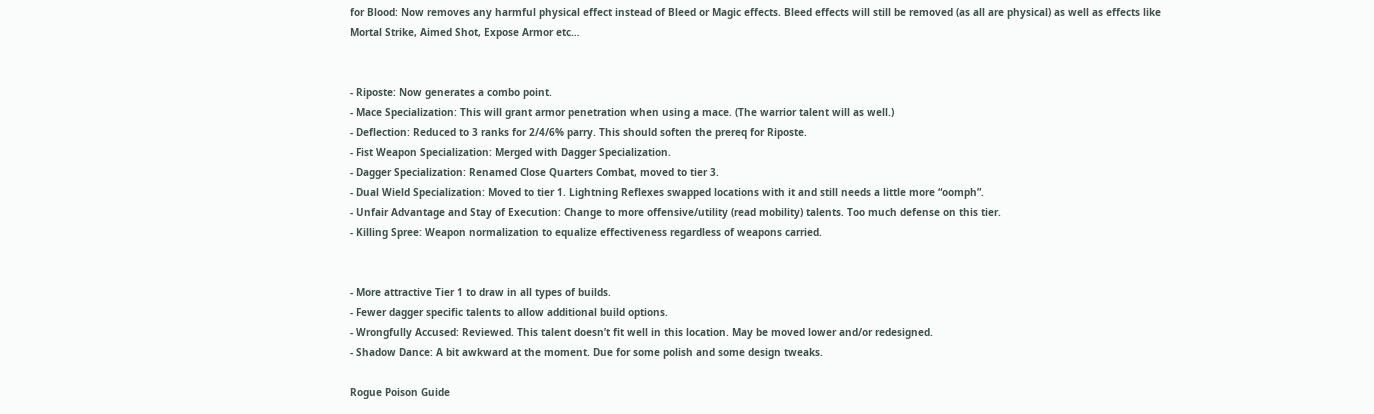for Blood: Now removes any harmful physical effect instead of Bleed or Magic effects. Bleed effects will still be removed (as all are physical) as well as effects like Mortal Strike, Aimed Shot, Expose Armor etc…


- Riposte: Now generates a combo point.
- Mace Specialization: This will grant armor penetration when using a mace. (The warrior talent will as well.)
- Deflection: Reduced to 3 ranks for 2/4/6% parry. This should soften the prereq for Riposte.
- Fist Weapon Specialization: Merged with Dagger Specialization.
- Dagger Specialization: Renamed Close Quarters Combat, moved to tier 3.
- Dual Wield Specialization: Moved to tier 1. Lightning Reflexes swapped locations with it and still needs a little more “oomph”.
- Unfair Advantage and Stay of Execution: Change to more offensive/utility (read mobility) talents. Too much defense on this tier.
- Killing Spree: Weapon normalization to equalize effectiveness regardless of weapons carried.


- More attractive Tier 1 to draw in all types of builds.
- Fewer dagger specific talents to allow additional build options.
- Wrongfully Accused: Reviewed. This talent doesn’t fit well in this location. May be moved lower and/or redesigned.
- Shadow Dance: A bit awkward at the moment. Due for some polish and some design tweaks.

Rogue Poison Guide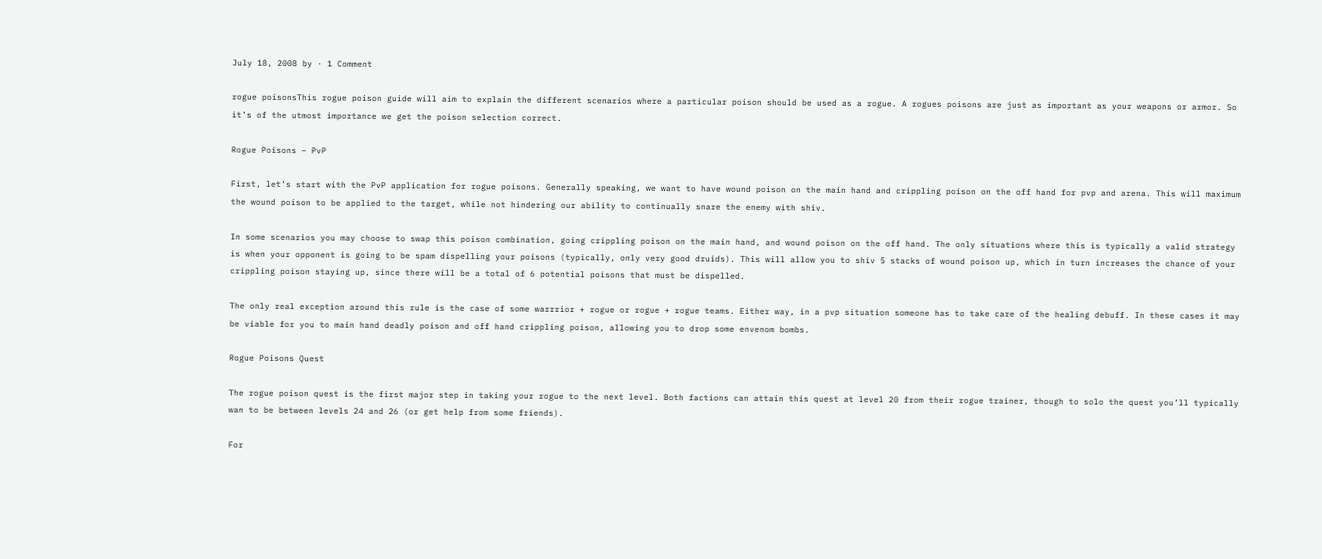July 18, 2008 by · 1 Comment

rogue poisonsThis rogue poison guide will aim to explain the different scenarios where a particular poison should be used as a rogue. A rogues poisons are just as important as your weapons or armor. So it’s of the utmost importance we get the poison selection correct.

Rogue Poisons – PvP

First, let’s start with the PvP application for rogue poisons. Generally speaking, we want to have wound poison on the main hand and crippling poison on the off hand for pvp and arena. This will maximum the wound poison to be applied to the target, while not hindering our ability to continually snare the enemy with shiv.

In some scenarios you may choose to swap this poison combination, going crippling poison on the main hand, and wound poison on the off hand. The only situations where this is typically a valid strategy is when your opponent is going to be spam dispelling your poisons (typically, only very good druids). This will allow you to shiv 5 stacks of wound poison up, which in turn increases the chance of your crippling poison staying up, since there will be a total of 6 potential poisons that must be dispelled.

The only real exception around this rule is the case of some warrrior + rogue or rogue + rogue teams. Either way, in a pvp situation someone has to take care of the healing debuff. In these cases it may be viable for you to main hand deadly poison and off hand crippling poison, allowing you to drop some envenom bombs.

Rogue Poisons Quest

The rogue poison quest is the first major step in taking your rogue to the next level. Both factions can attain this quest at level 20 from their rogue trainer, though to solo the quest you’ll typically wan to be between levels 24 and 26 (or get help from some friends).

For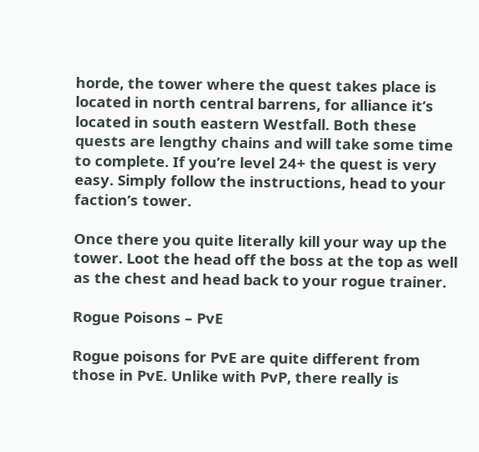horde, the tower where the quest takes place is located in north central barrens, for alliance it’s located in south eastern Westfall. Both these quests are lengthy chains and will take some time to complete. If you’re level 24+ the quest is very easy. Simply follow the instructions, head to your faction’s tower.

Once there you quite literally kill your way up the tower. Loot the head off the boss at the top as well as the chest and head back to your rogue trainer.

Rogue Poisons – PvE

Rogue poisons for PvE are quite different from those in PvE. Unlike with PvP, there really is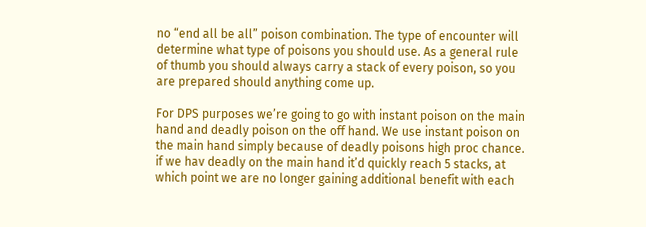no “end all be all” poison combination. The type of encounter will determine what type of poisons you should use. As a general rule of thumb you should always carry a stack of every poison, so you are prepared should anything come up.

For DPS purposes we’re going to go with instant poison on the main hand and deadly poison on the off hand. We use instant poison on the main hand simply because of deadly poisons high proc chance. if we hav deadly on the main hand it’d quickly reach 5 stacks, at which point we are no longer gaining additional benefit with each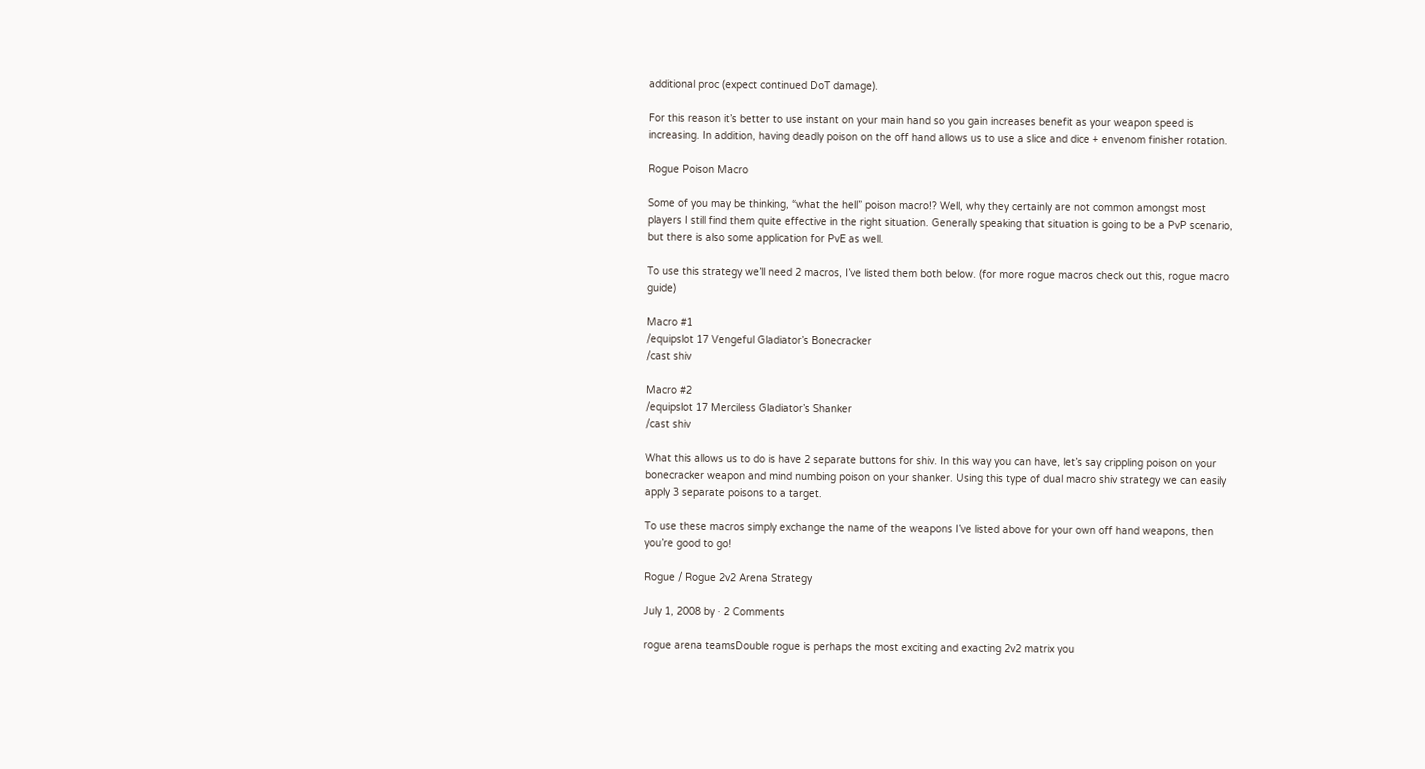additional proc (expect continued DoT damage).

For this reason it’s better to use instant on your main hand so you gain increases benefit as your weapon speed is increasing. In addition, having deadly poison on the off hand allows us to use a slice and dice + envenom finisher rotation.

Rogue Poison Macro

Some of you may be thinking, “what the hell” poison macro!? Well, why they certainly are not common amongst most players I still find them quite effective in the right situation. Generally speaking that situation is going to be a PvP scenario, but there is also some application for PvE as well.

To use this strategy we’ll need 2 macros, I’ve listed them both below. (for more rogue macros check out this, rogue macro guide)

Macro #1
/equipslot 17 Vengeful Gladiator’s Bonecracker
/cast shiv

Macro #2
/equipslot 17 Merciless Gladiator’s Shanker
/cast shiv

What this allows us to do is have 2 separate buttons for shiv. In this way you can have, let’s say crippling poison on your bonecracker weapon and mind numbing poison on your shanker. Using this type of dual macro shiv strategy we can easily apply 3 separate poisons to a target.

To use these macros simply exchange the name of the weapons I’ve listed above for your own off hand weapons, then you’re good to go!

Rogue / Rogue 2v2 Arena Strategy

July 1, 2008 by · 2 Comments

rogue arena teamsDouble rogue is perhaps the most exciting and exacting 2v2 matrix you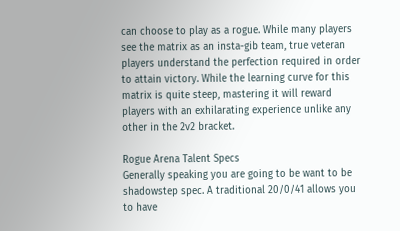can choose to play as a rogue. While many players see the matrix as an insta-gib team, true veteran players understand the perfection required in order to attain victory. While the learning curve for this matrix is quite steep, mastering it will reward players with an exhilarating experience unlike any other in the 2v2 bracket.

Rogue Arena Talent Specs
Generally speaking you are going to be want to be shadowstep spec. A traditional 20/0/41 allows you to have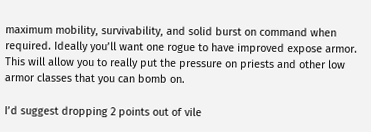maximum mobility, survivability, and solid burst on command when required. Ideally you’ll want one rogue to have improved expose armor. This will allow you to really put the pressure on priests and other low armor classes that you can bomb on.

I’d suggest dropping 2 points out of vile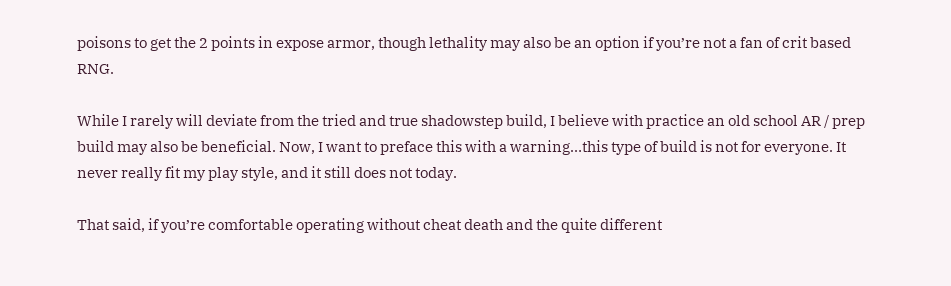poisons to get the 2 points in expose armor, though lethality may also be an option if you’re not a fan of crit based RNG.

While I rarely will deviate from the tried and true shadowstep build, I believe with practice an old school AR / prep build may also be beneficial. Now, I want to preface this with a warning…this type of build is not for everyone. It never really fit my play style, and it still does not today.

That said, if you’re comfortable operating without cheat death and the quite different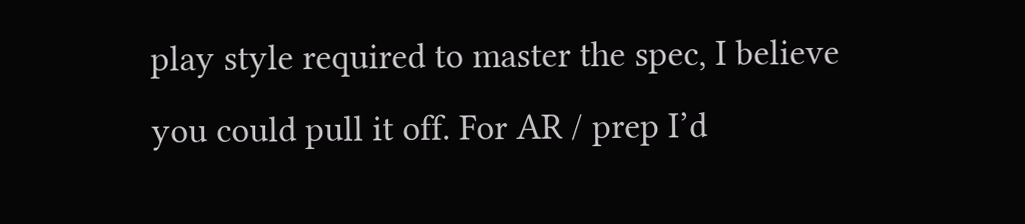play style required to master the spec, I believe you could pull it off. For AR / prep I’d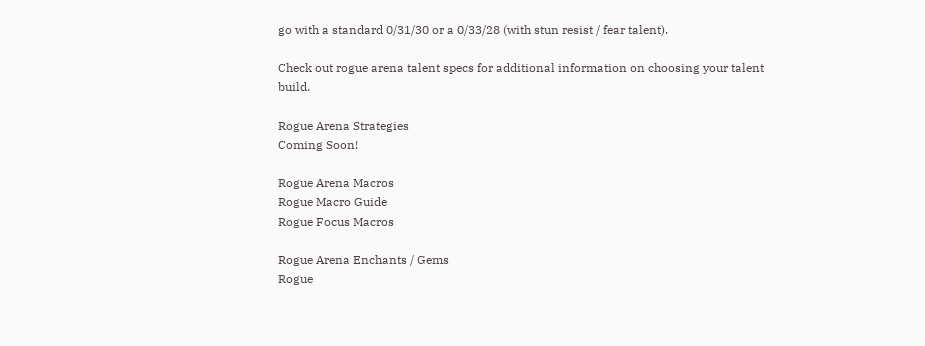go with a standard 0/31/30 or a 0/33/28 (with stun resist / fear talent).

Check out rogue arena talent specs for additional information on choosing your talent build.

Rogue Arena Strategies
Coming Soon!

Rogue Arena Macros
Rogue Macro Guide
Rogue Focus Macros

Rogue Arena Enchants / Gems
Rogue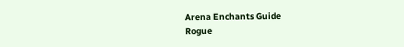Arena Enchants Guide
Rogue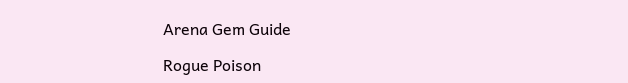Arena Gem Guide

Rogue Poison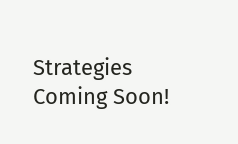Strategies
Coming Soon!